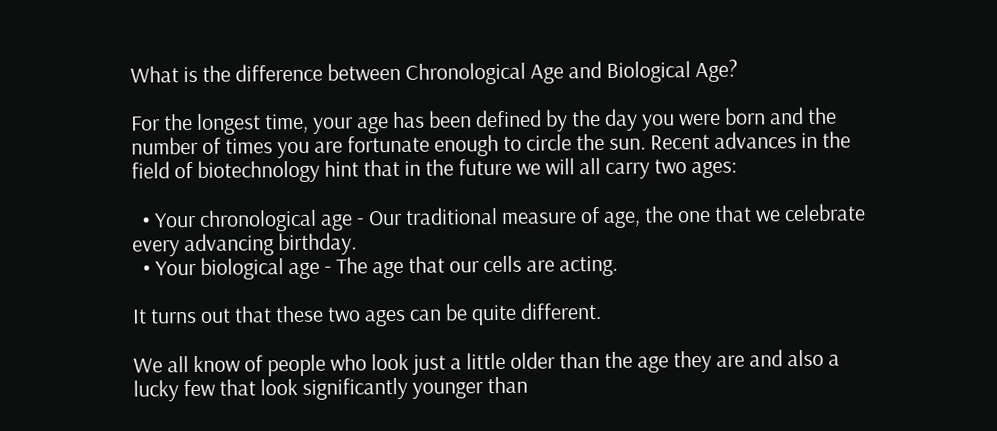What is the difference between Chronological Age and Biological Age?

For the longest time, your age has been defined by the day you were born and the number of times you are fortunate enough to circle the sun. Recent advances in the field of biotechnology hint that in the future we will all carry two ages:

  • Your chronological age - Our traditional measure of age, the one that we celebrate every advancing birthday.
  • Your biological age - The age that our cells are acting.

It turns out that these two ages can be quite different.

We all know of people who look just a little older than the age they are and also a lucky few that look significantly younger than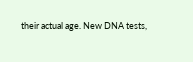their actual age. New DNA tests,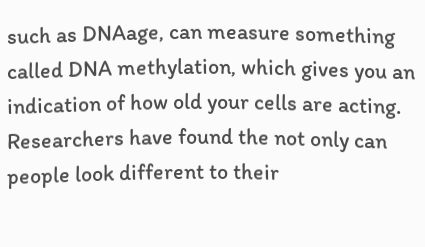such as DNAage, can measure something called DNA methylation, which gives you an indication of how old your cells are acting. Researchers have found the not only can people look different to their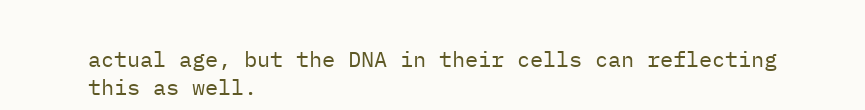actual age, but the DNA in their cells can reflecting this as well.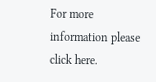For more information please click here.